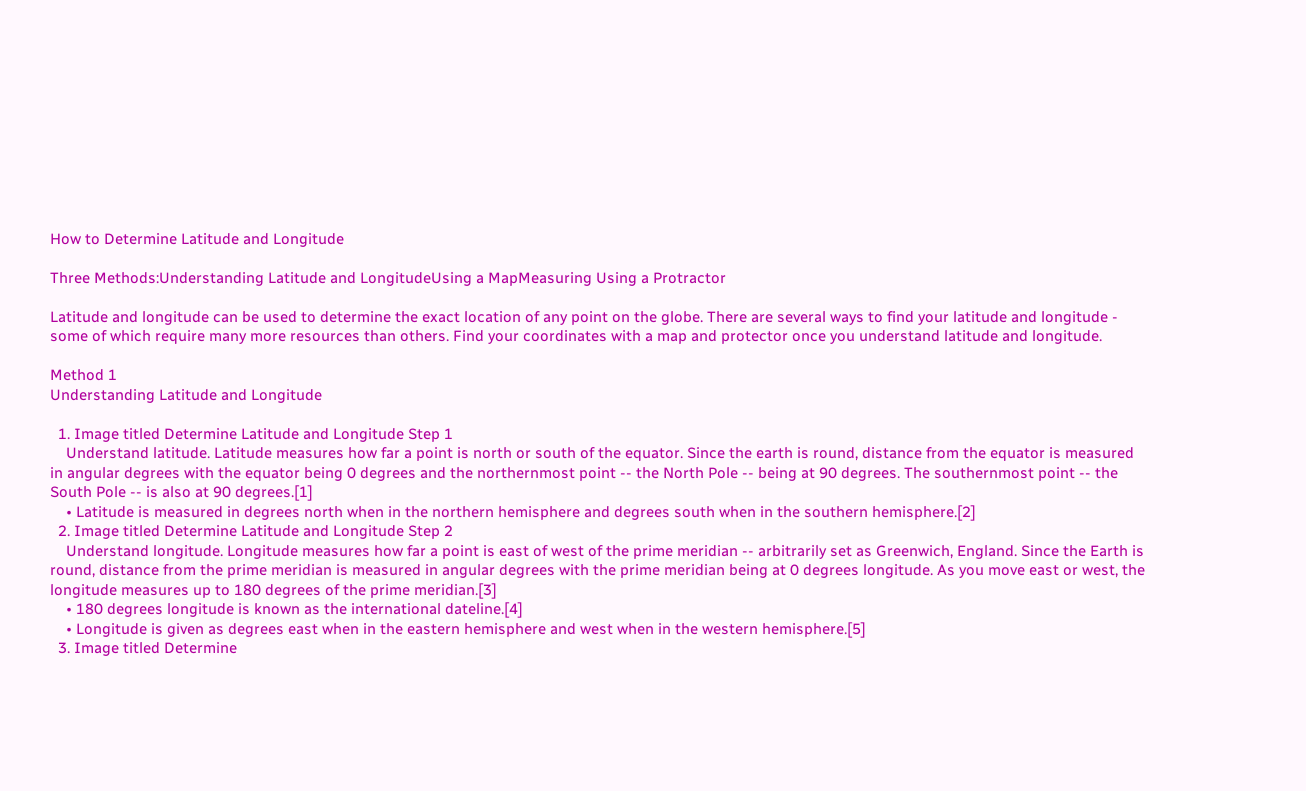How to Determine Latitude and Longitude

Three Methods:Understanding Latitude and LongitudeUsing a MapMeasuring Using a Protractor

Latitude and longitude can be used to determine the exact location of any point on the globe. There are several ways to find your latitude and longitude - some of which require many more resources than others. Find your coordinates with a map and protector once you understand latitude and longitude.

Method 1
Understanding Latitude and Longitude

  1. Image titled Determine Latitude and Longitude Step 1
    Understand latitude. Latitude measures how far a point is north or south of the equator. Since the earth is round, distance from the equator is measured in angular degrees with the equator being 0 degrees and the northernmost point -- the North Pole -- being at 90 degrees. The southernmost point -- the South Pole -- is also at 90 degrees.[1]
    • Latitude is measured in degrees north when in the northern hemisphere and degrees south when in the southern hemisphere.[2]
  2. Image titled Determine Latitude and Longitude Step 2
    Understand longitude. Longitude measures how far a point is east of west of the prime meridian -- arbitrarily set as Greenwich, England. Since the Earth is round, distance from the prime meridian is measured in angular degrees with the prime meridian being at 0 degrees longitude. As you move east or west, the longitude measures up to 180 degrees of the prime meridian.[3]
    • 180 degrees longitude is known as the international dateline.[4]
    • Longitude is given as degrees east when in the eastern hemisphere and west when in the western hemisphere.[5]
  3. Image titled Determine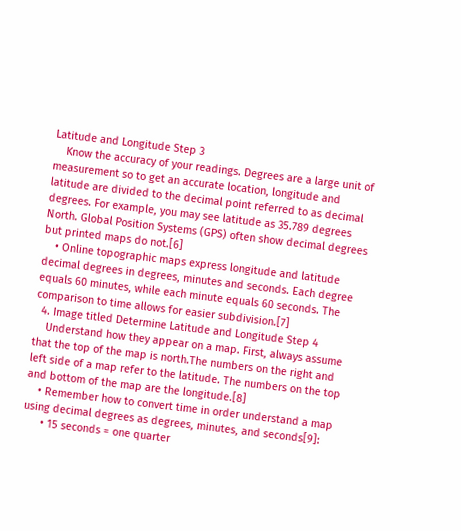Latitude and Longitude Step 3
    Know the accuracy of your readings. Degrees are a large unit of measurement so to get an accurate location, longitude and latitude are divided to the decimal point referred to as decimal degrees. For example, you may see latitude as 35.789 degrees North. Global Position Systems (GPS) often show decimal degrees but printed maps do not.[6]
    • Online topographic maps express longitude and latitude decimal degrees in degrees, minutes and seconds. Each degree equals 60 minutes, while each minute equals 60 seconds. The comparison to time allows for easier subdivision.[7]
  4. Image titled Determine Latitude and Longitude Step 4
    Understand how they appear on a map. First, always assume that the top of the map is north.The numbers on the right and left side of a map refer to the latitude. The numbers on the top and bottom of the map are the longitude.[8]
    • Remember how to convert time in order understand a map using decimal degrees as degrees, minutes, and seconds[9]:
      • 15 seconds = one quarter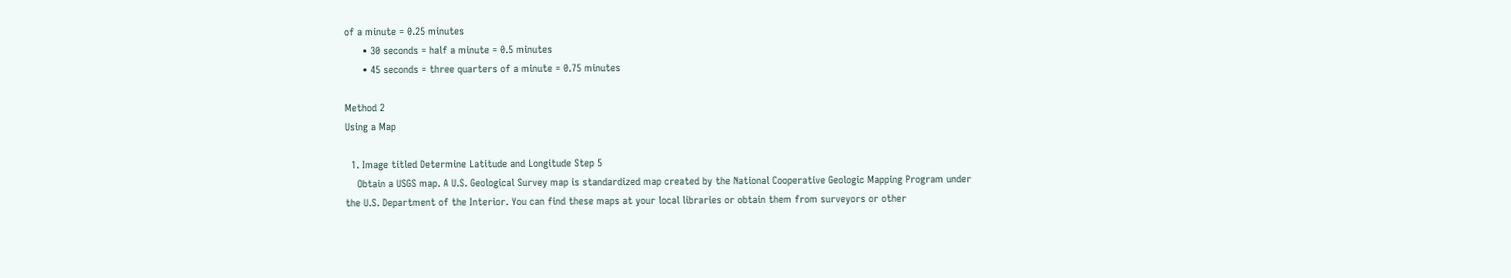of a minute = 0.25 minutes
      • 30 seconds = half a minute = 0.5 minutes
      • 45 seconds = three quarters of a minute = 0.75 minutes

Method 2
Using a Map

  1. Image titled Determine Latitude and Longitude Step 5
    Obtain a USGS map. A U.S. Geological Survey map is standardized map created by the National Cooperative Geologic Mapping Program under the U.S. Department of the Interior. You can find these maps at your local libraries or obtain them from surveyors or other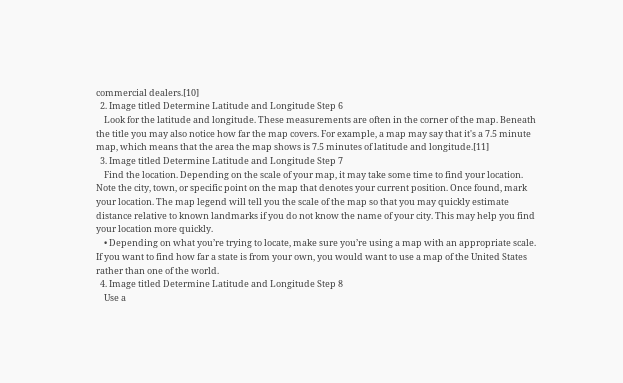commercial dealers.[10]
  2. Image titled Determine Latitude and Longitude Step 6
    Look for the latitude and longitude. These measurements are often in the corner of the map. Beneath the title you may also notice how far the map covers. For example, a map may say that it's a 7.5 minute map, which means that the area the map shows is 7.5 minutes of latitude and longitude.[11]
  3. Image titled Determine Latitude and Longitude Step 7
    Find the location. Depending on the scale of your map, it may take some time to find your location. Note the city, town, or specific point on the map that denotes your current position. Once found, mark your location. The map legend will tell you the scale of the map so that you may quickly estimate distance relative to known landmarks if you do not know the name of your city. This may help you find your location more quickly.
    • Depending on what you’re trying to locate, make sure you’re using a map with an appropriate scale. If you want to find how far a state is from your own, you would want to use a map of the United States rather than one of the world.
  4. Image titled Determine Latitude and Longitude Step 8
    Use a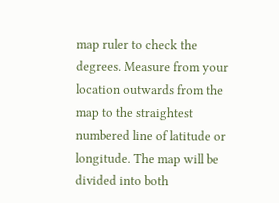map ruler to check the degrees. Measure from your location outwards from the map to the straightest numbered line of latitude or longitude. The map will be divided into both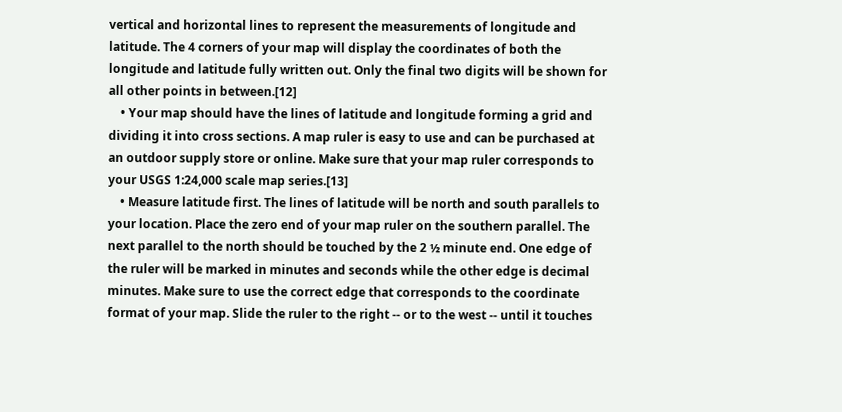vertical and horizontal lines to represent the measurements of longitude and latitude. The 4 corners of your map will display the coordinates of both the longitude and latitude fully written out. Only the final two digits will be shown for all other points in between.[12]
    • Your map should have the lines of latitude and longitude forming a grid and dividing it into cross sections. A map ruler is easy to use and can be purchased at an outdoor supply store or online. Make sure that your map ruler corresponds to your USGS 1:24,000 scale map series.[13]
    • Measure latitude first. The lines of latitude will be north and south parallels to your location. Place the zero end of your map ruler on the southern parallel. The next parallel to the north should be touched by the 2 ½ minute end. One edge of the ruler will be marked in minutes and seconds while the other edge is decimal minutes. Make sure to use the correct edge that corresponds to the coordinate format of your map. Slide the ruler to the right -- or to the west -- until it touches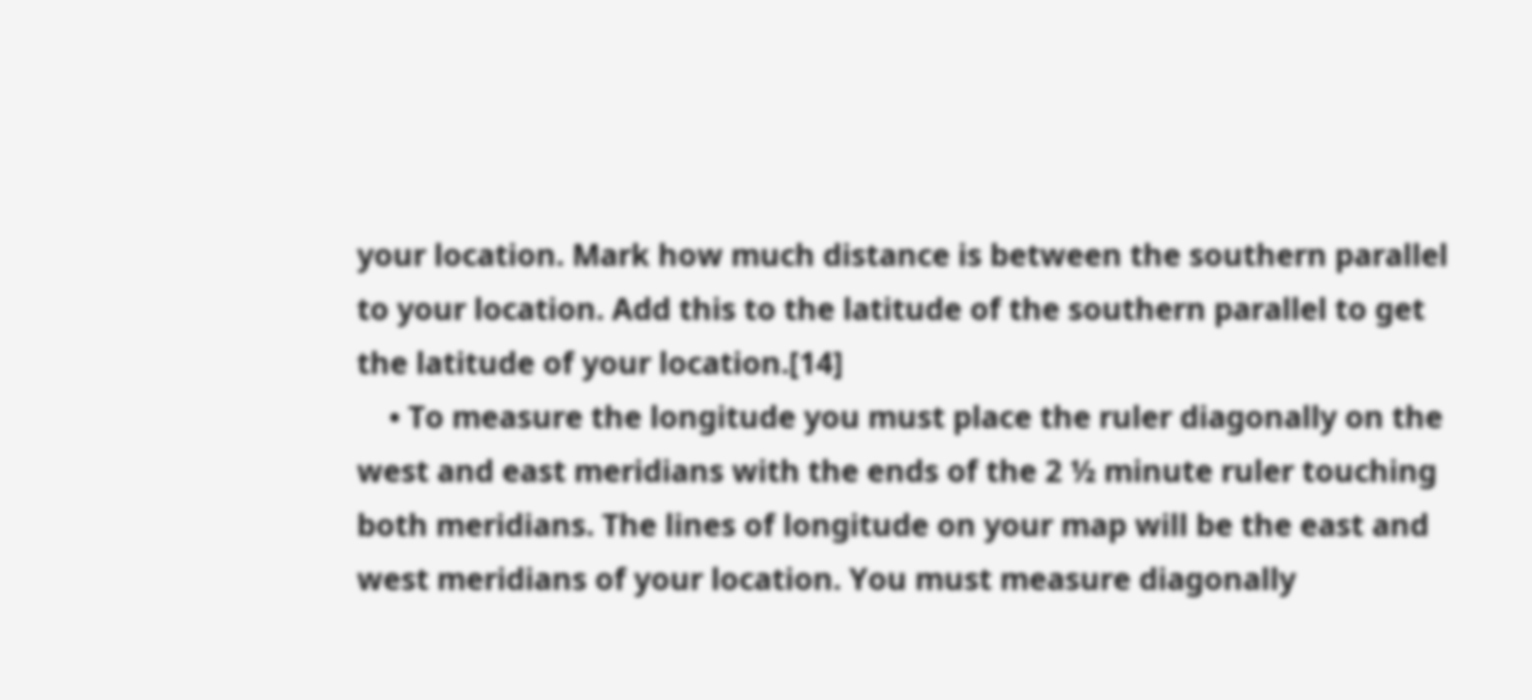your location. Mark how much distance is between the southern parallel to your location. Add this to the latitude of the southern parallel to get the latitude of your location.[14]
    • To measure the longitude you must place the ruler diagonally on the west and east meridians with the ends of the 2 ½ minute ruler touching both meridians. The lines of longitude on your map will be the east and west meridians of your location. You must measure diagonally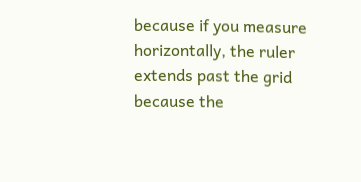because if you measure horizontally, the ruler extends past the grid because the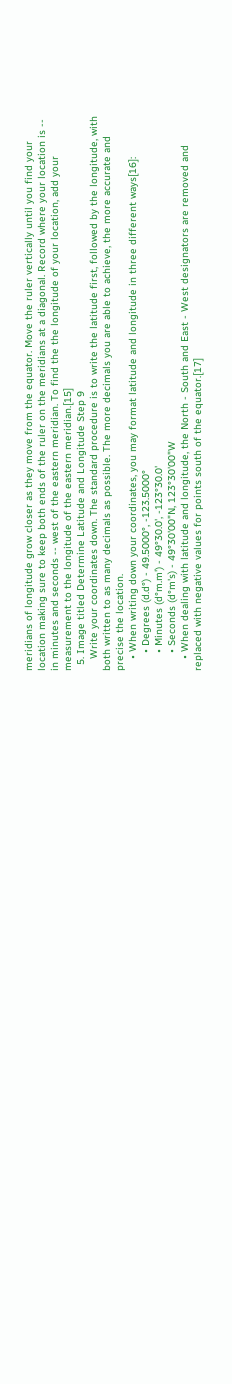meridians of longitude grow closer as they move from the equator. Move the ruler vertically until you find your location making sure to keep both ends of the ruler on the meridians at a diagonal. Record where your location is -- in minutes and seconds -- west of the eastern meridian. To find the the longitude of your location, add your measurement to the longitude of the eastern meridian.[15]
  5. Image titled Determine Latitude and Longitude Step 9
    Write your coordinates down. The standard procedure is to write the latitude first, followed by the longitude, with both written to as many decimals as possible. The more decimals you are able to achieve, the more accurate and precise the location.
    • When writing down your coordinates, you may format latitude and longitude in three different ways[16]:
      • Degrees (d.d°) - 49.5000°, -123.5000°
      • Minutes (d°m.m') - 49°30.0', -123°30.0'
      • Seconds (d°m's) - 49°30'00"N, 123°30'00"W
    • When dealing with latitude and longitude, the North - South and East - West designators are removed and replaced with negative values for points south of the equator.[17]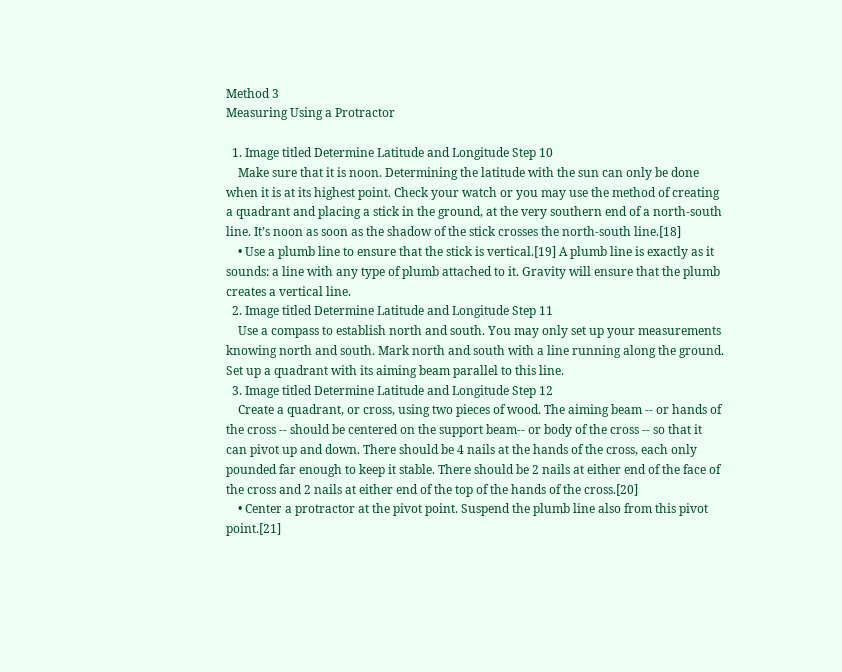Method 3
Measuring Using a Protractor

  1. Image titled Determine Latitude and Longitude Step 10
    Make sure that it is noon. Determining the latitude with the sun can only be done when it is at its highest point. Check your watch or you may use the method of creating a quadrant and placing a stick in the ground, at the very southern end of a north-south line. It’s noon as soon as the shadow of the stick crosses the north-south line.[18]
    • Use a plumb line to ensure that the stick is vertical.[19] A plumb line is exactly as it sounds: a line with any type of plumb attached to it. Gravity will ensure that the plumb creates a vertical line.
  2. Image titled Determine Latitude and Longitude Step 11
    Use a compass to establish north and south. You may only set up your measurements knowing north and south. Mark north and south with a line running along the ground. Set up a quadrant with its aiming beam parallel to this line.
  3. Image titled Determine Latitude and Longitude Step 12
    Create a quadrant, or cross, using two pieces of wood. The aiming beam -- or hands of the cross -- should be centered on the support beam-- or body of the cross -- so that it can pivot up and down. There should be 4 nails at the hands of the cross, each only pounded far enough to keep it stable. There should be 2 nails at either end of the face of the cross and 2 nails at either end of the top of the hands of the cross.[20]
    • Center a protractor at the pivot point. Suspend the plumb line also from this pivot point.[21]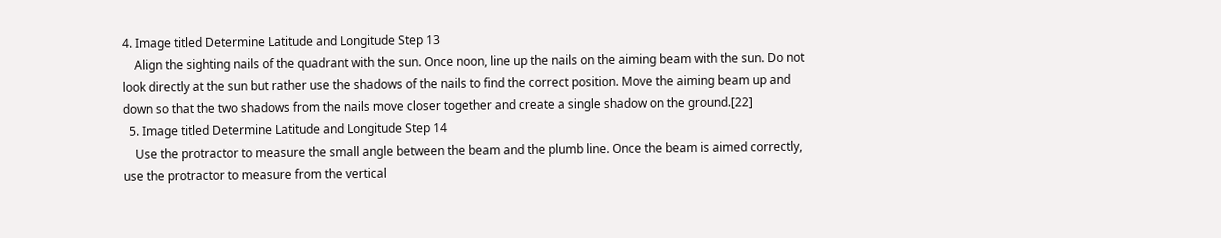4. Image titled Determine Latitude and Longitude Step 13
    Align the sighting nails of the quadrant with the sun. Once noon, line up the nails on the aiming beam with the sun. Do not look directly at the sun but rather use the shadows of the nails to find the correct position. Move the aiming beam up and down so that the two shadows from the nails move closer together and create a single shadow on the ground.[22]
  5. Image titled Determine Latitude and Longitude Step 14
    Use the protractor to measure the small angle between the beam and the plumb line. Once the beam is aimed correctly, use the protractor to measure from the vertical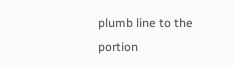plumb line to the portion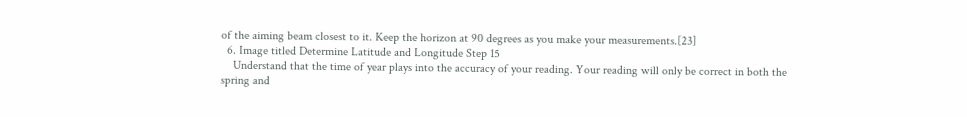of the aiming beam closest to it. Keep the horizon at 90 degrees as you make your measurements.[23]
  6. Image titled Determine Latitude and Longitude Step 15
    Understand that the time of year plays into the accuracy of your reading. Your reading will only be correct in both the spring and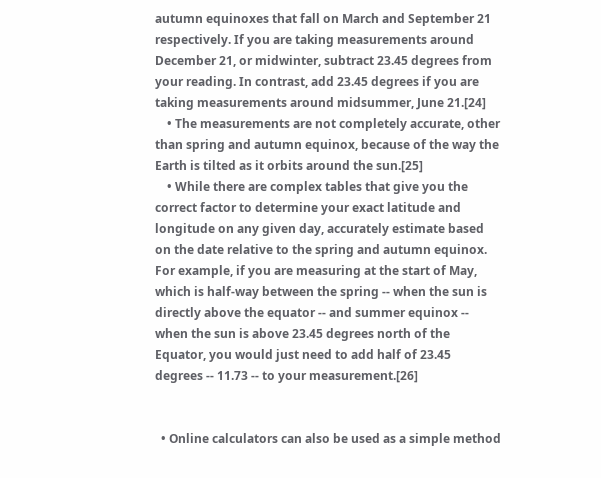autumn equinoxes that fall on March and September 21 respectively. If you are taking measurements around December 21, or midwinter, subtract 23.45 degrees from your reading. In contrast, add 23.45 degrees if you are taking measurements around midsummer, June 21.[24]
    • The measurements are not completely accurate, other than spring and autumn equinox, because of the way the Earth is tilted as it orbits around the sun.[25]
    • While there are complex tables that give you the correct factor to determine your exact latitude and longitude on any given day, accurately estimate based on the date relative to the spring and autumn equinox. For example, if you are measuring at the start of May, which is half-way between the spring -- when the sun is directly above the equator -- and summer equinox -- when the sun is above 23.45 degrees north of the Equator, you would just need to add half of 23.45 degrees -- 11.73 -- to your measurement.[26]


  • Online calculators can also be used as a simple method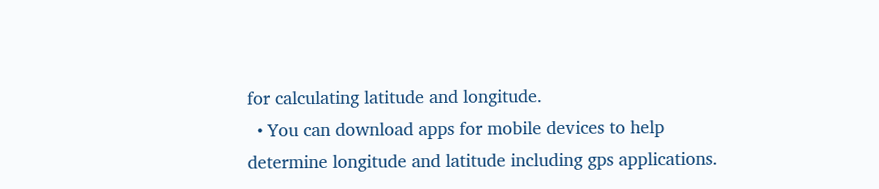for calculating latitude and longitude.
  • You can download apps for mobile devices to help determine longitude and latitude including gps applications.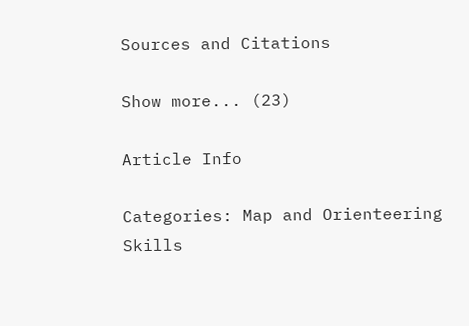Sources and Citations

Show more... (23)

Article Info

Categories: Map and Orienteering Skills